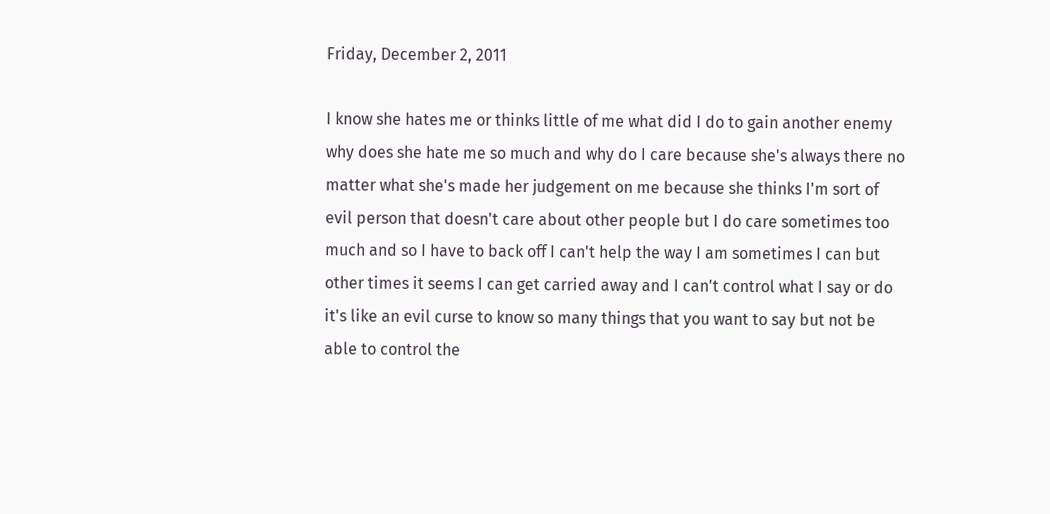Friday, December 2, 2011

I know she hates me or thinks little of me what did I do to gain another enemy why does she hate me so much and why do I care because she's always there no matter what she's made her judgement on me because she thinks I'm sort of evil person that doesn't care about other people but I do care sometimes too much and so I have to back off I can't help the way I am sometimes I can but other times it seems I can get carried away and I can't control what I say or do it's like an evil curse to know so many things that you want to say but not be able to control the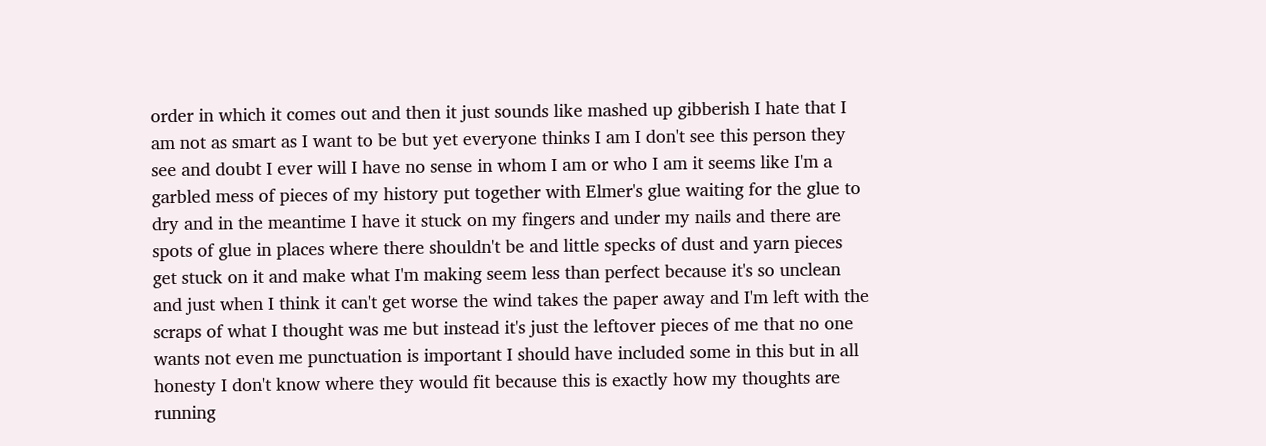order in which it comes out and then it just sounds like mashed up gibberish I hate that I am not as smart as I want to be but yet everyone thinks I am I don't see this person they see and doubt I ever will I have no sense in whom I am or who I am it seems like I'm a garbled mess of pieces of my history put together with Elmer's glue waiting for the glue to dry and in the meantime I have it stuck on my fingers and under my nails and there are spots of glue in places where there shouldn't be and little specks of dust and yarn pieces get stuck on it and make what I'm making seem less than perfect because it's so unclean and just when I think it can't get worse the wind takes the paper away and I'm left with the scraps of what I thought was me but instead it's just the leftover pieces of me that no one wants not even me punctuation is important I should have included some in this but in all honesty I don't know where they would fit because this is exactly how my thoughts are running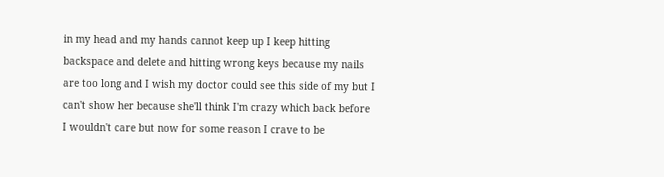in my head and my hands cannot keep up I keep hitting backspace and delete and hitting wrong keys because my nails are too long and I wish my doctor could see this side of my but I can't show her because she'll think I'm crazy which back before I wouldn't care but now for some reason I crave to be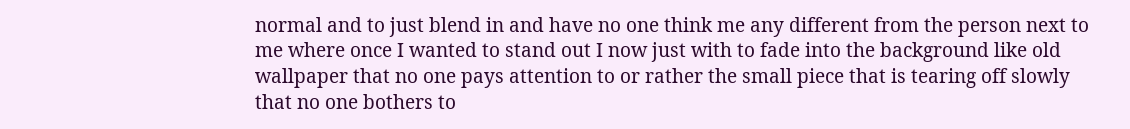normal and to just blend in and have no one think me any different from the person next to me where once I wanted to stand out I now just with to fade into the background like old wallpaper that no one pays attention to or rather the small piece that is tearing off slowly that no one bothers to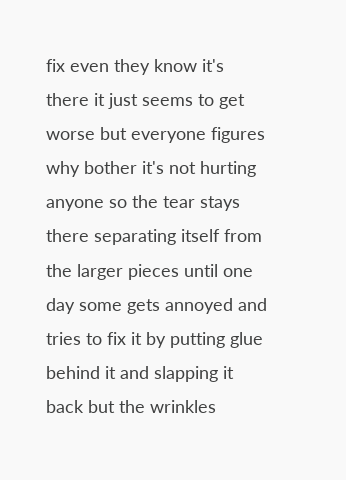fix even they know it's there it just seems to get worse but everyone figures why bother it's not hurting anyone so the tear stays there separating itself from the larger pieces until one day some gets annoyed and tries to fix it by putting glue behind it and slapping it back but the wrinkles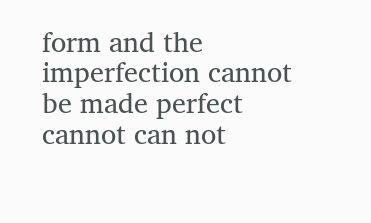form and the imperfection cannot be made perfect cannot can not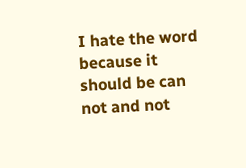I hate the word because it should be can not and not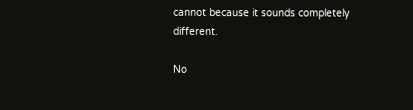cannot because it sounds completely different.

No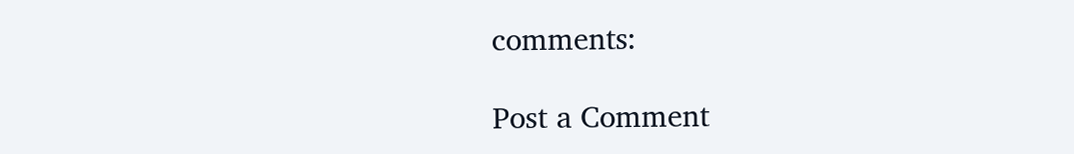comments:

Post a Comment